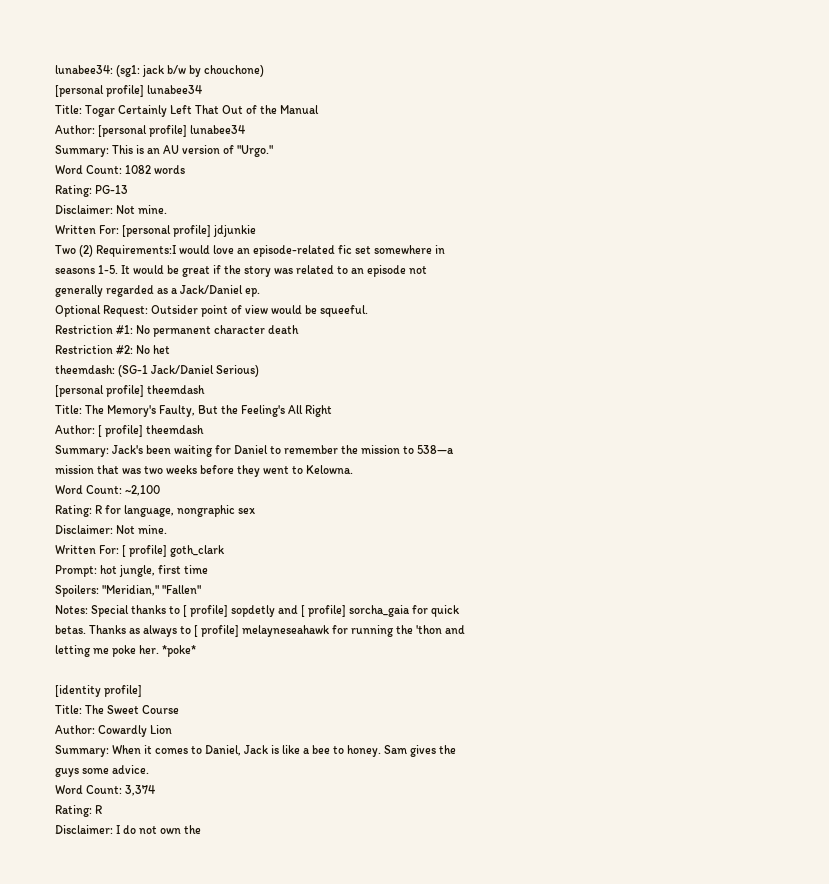lunabee34: (sg1: jack b/w by chouchone)
[personal profile] lunabee34
Title: Togar Certainly Left That Out of the Manual
Author: [personal profile] lunabee34
Summary: This is an AU version of "Urgo."
Word Count: 1082 words
Rating: PG-13
Disclaimer: Not mine.
Written For: [personal profile] jdjunkie
Two (2) Requirements:I would love an episode-related fic set somewhere in seasons 1-5. It would be great if the story was related to an episode not generally regarded as a Jack/Daniel ep.
Optional Request: Outsider point of view would be squeeful.
Restriction #1: No permanent character death
Restriction #2: No het
theemdash: (SG-1 Jack/Daniel Serious)
[personal profile] theemdash
Title: The Memory's Faulty, But the Feeling's All Right
Author: [ profile] theemdash
Summary: Jack's been waiting for Daniel to remember the mission to 538—a mission that was two weeks before they went to Kelowna.
Word Count: ~2,100
Rating: R for language, nongraphic sex
Disclaimer: Not mine.
Written For: [ profile] goth_clark
Prompt: hot jungle, first time
Spoilers: "Meridian," "Fallen"
Notes: Special thanks to [ profile] sopdetly and [ profile] sorcha_gaia for quick betas. Thanks as always to [ profile] melayneseahawk for running the 'thon and letting me poke her. *poke*

[identity profile]
Title: The Sweet Course
Author: Cowardly Lion
Summary: When it comes to Daniel, Jack is like a bee to honey. Sam gives the guys some advice.
Word Count: 3,374
Rating: R
Disclaimer: I do not own the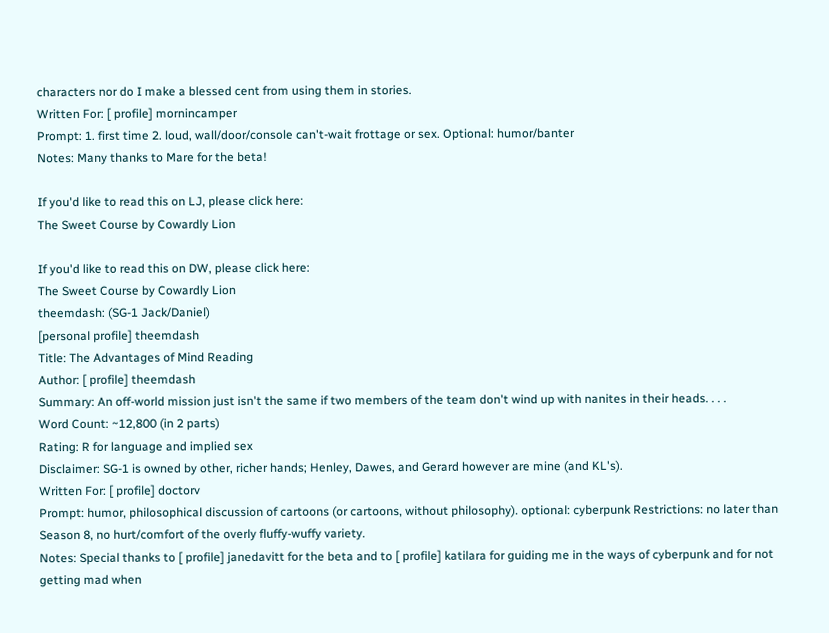characters nor do I make a blessed cent from using them in stories.
Written For: [ profile] mornincamper
Prompt: 1. first time 2. loud, wall/door/console can't-wait frottage or sex. Optional: humor/banter
Notes: Many thanks to Mare for the beta!

If you'd like to read this on LJ, please click here:
The Sweet Course by Cowardly Lion

If you'd like to read this on DW, please click here:
The Sweet Course by Cowardly Lion
theemdash: (SG-1 Jack/Daniel)
[personal profile] theemdash
Title: The Advantages of Mind Reading
Author: [ profile] theemdash
Summary: An off-world mission just isn't the same if two members of the team don't wind up with nanites in their heads. . . .
Word Count: ~12,800 (in 2 parts)
Rating: R for language and implied sex
Disclaimer: SG-1 is owned by other, richer hands; Henley, Dawes, and Gerard however are mine (and KL's).
Written For: [ profile] doctorv
Prompt: humor, philosophical discussion of cartoons (or cartoons, without philosophy). optional: cyberpunk Restrictions: no later than Season 8, no hurt/comfort of the overly fluffy-wuffy variety.
Notes: Special thanks to [ profile] janedavitt for the beta and to [ profile] katilara for guiding me in the ways of cyberpunk and for not getting mad when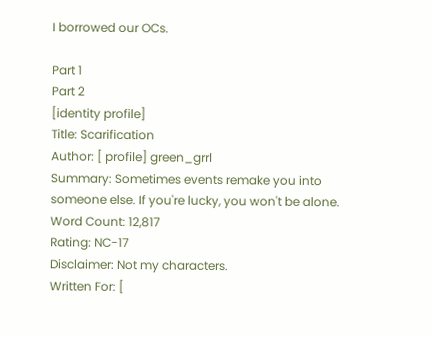I borrowed our OCs.

Part 1
Part 2
[identity profile]
Title: Scarification
Author: [ profile] green_grrl
Summary: Sometimes events remake you into someone else. If you're lucky, you won't be alone.
Word Count: 12,817
Rating: NC-17
Disclaimer: Not my characters.
Written For: [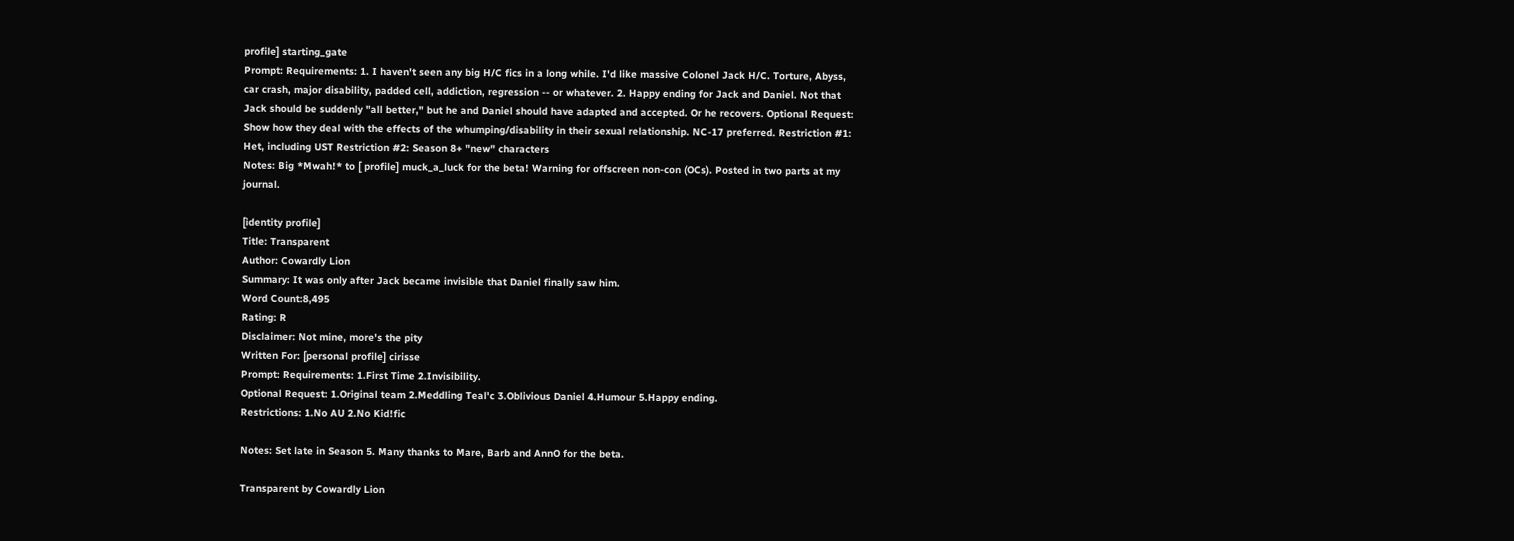profile] starting_gate
Prompt: Requirements: 1. I haven't seen any big H/C fics in a long while. I'd like massive Colonel Jack H/C. Torture, Abyss, car crash, major disability, padded cell, addiction, regression -- or whatever. 2. Happy ending for Jack and Daniel. Not that Jack should be suddenly "all better," but he and Daniel should have adapted and accepted. Or he recovers. Optional Request: Show how they deal with the effects of the whumping/disability in their sexual relationship. NC-17 preferred. Restriction #1: Het, including UST Restriction #2: Season 8+ "new" characters
Notes: Big *Mwah!* to [ profile] muck_a_luck for the beta! Warning for offscreen non-con (OCs). Posted in two parts at my journal.

[identity profile]
Title: Transparent
Author: Cowardly Lion
Summary: It was only after Jack became invisible that Daniel finally saw him.
Word Count:8,495
Rating: R
Disclaimer: Not mine, more's the pity
Written For: [personal profile] cirisse
Prompt: Requirements: 1.First Time 2.Invisibility.
Optional Request: 1.Original team 2.Meddling Teal'c 3.Oblivious Daniel 4.Humour 5.Happy ending.
Restrictions: 1.No AU 2.No Kid!fic

Notes: Set late in Season 5. Many thanks to Mare, Barb and AnnO for the beta.

Transparent by Cowardly Lion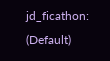jd_ficathon: (Default)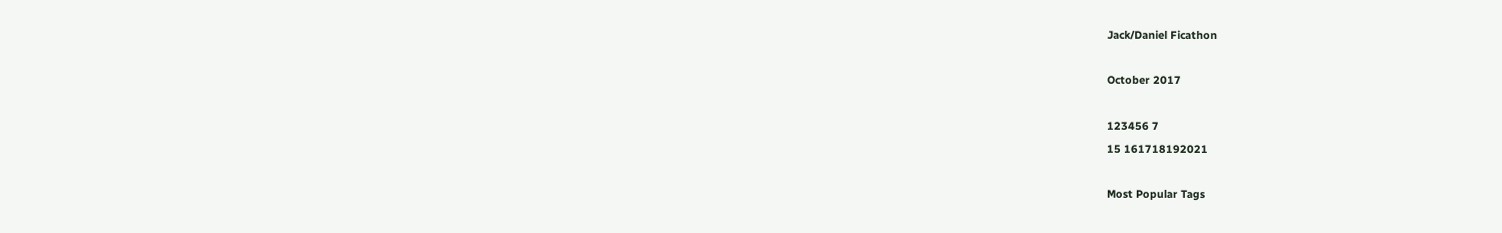Jack/Daniel Ficathon

October 2017

123456 7
15 161718192021

Most Popular Tags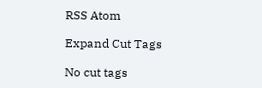RSS Atom

Expand Cut Tags

No cut tags